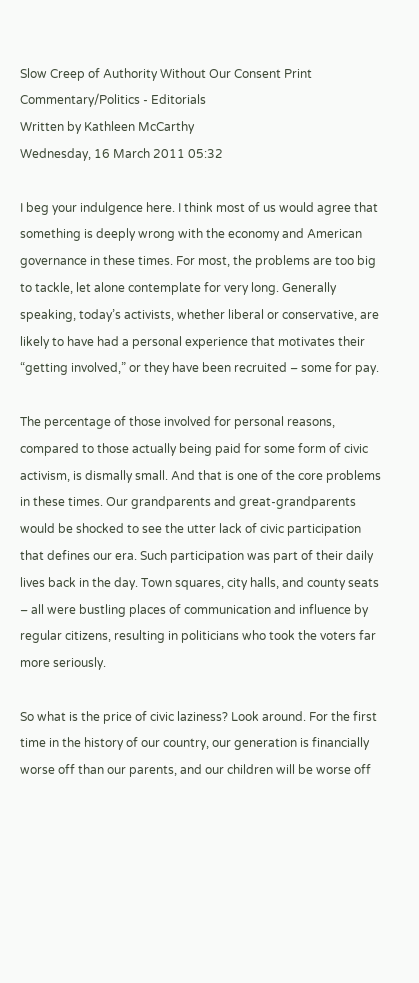Slow Creep of Authority Without Our Consent Print
Commentary/Politics - Editorials
Written by Kathleen McCarthy
Wednesday, 16 March 2011 05:32

I beg your indulgence here. I think most of us would agree that something is deeply wrong with the economy and American governance in these times. For most, the problems are too big to tackle, let alone contemplate for very long. Generally speaking, today’s activists, whether liberal or conservative, are likely to have had a personal experience that motivates their “getting involved,” or they have been recruited – some for pay.

The percentage of those involved for personal reasons, compared to those actually being paid for some form of civic activism, is dismally small. And that is one of the core problems in these times. Our grandparents and great-grandparents would be shocked to see the utter lack of civic participation that defines our era. Such participation was part of their daily lives back in the day. Town squares, city halls, and county seats – all were bustling places of communication and influence by regular citizens, resulting in politicians who took the voters far more seriously.

So what is the price of civic laziness? Look around. For the first time in the history of our country, our generation is financially worse off than our parents, and our children will be worse off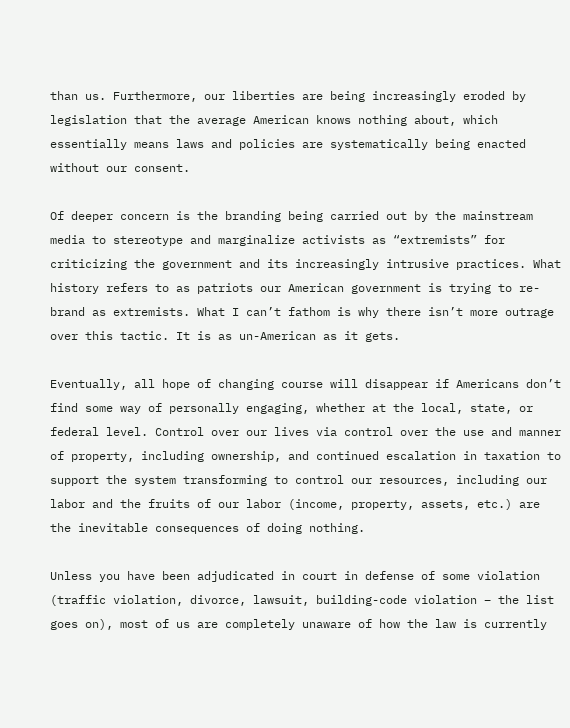than us. Furthermore, our liberties are being increasingly eroded by legislation that the average American knows nothing about, which essentially means laws and policies are systematically being enacted without our consent.

Of deeper concern is the branding being carried out by the mainstream media to stereotype and marginalize activists as “extremists” for criticizing the government and its increasingly intrusive practices. What history refers to as patriots our American government is trying to re-brand as extremists. What I can’t fathom is why there isn’t more outrage over this tactic. It is as un-American as it gets.

Eventually, all hope of changing course will disappear if Americans don’t find some way of personally engaging, whether at the local, state, or federal level. Control over our lives via control over the use and manner of property, including ownership, and continued escalation in taxation to support the system transforming to control our resources, including our labor and the fruits of our labor (income, property, assets, etc.) are the inevitable consequences of doing nothing.

Unless you have been adjudicated in court in defense of some violation (traffic violation, divorce, lawsuit, building-code violation – the list goes on), most of us are completely unaware of how the law is currently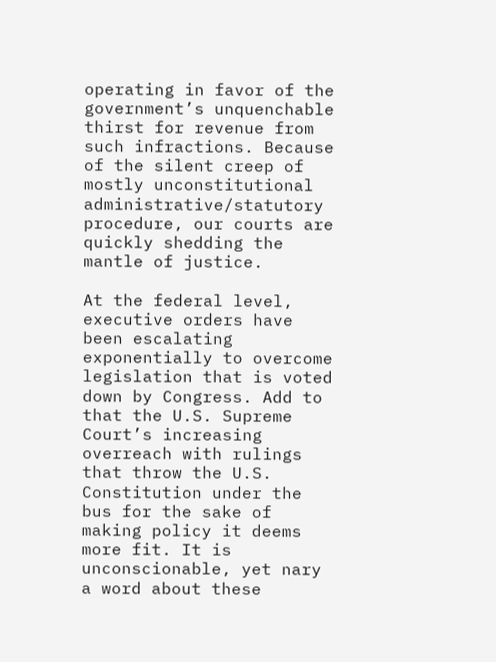operating in favor of the government’s unquenchable thirst for revenue from such infractions. Because of the silent creep of mostly unconstitutional administrative/statutory procedure, our courts are quickly shedding the mantle of justice.

At the federal level, executive orders have been escalating exponentially to overcome legislation that is voted down by Congress. Add to that the U.S. Supreme Court’s increasing overreach with rulings that throw the U.S. Constitution under the bus for the sake of making policy it deems more fit. It is unconscionable, yet nary a word about these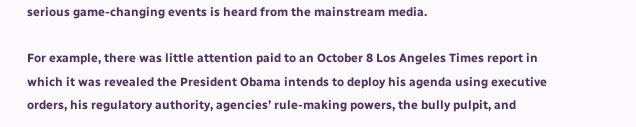serious game-changing events is heard from the mainstream media.

For example, there was little attention paid to an October 8 Los Angeles Times report in which it was revealed the President Obama intends to deploy his agenda using executive orders, his regulatory authority, agencies’ rule-making powers, the bully pulpit, and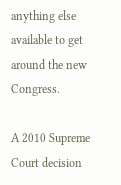anything else available to get around the new Congress.

A 2010 Supreme Court decision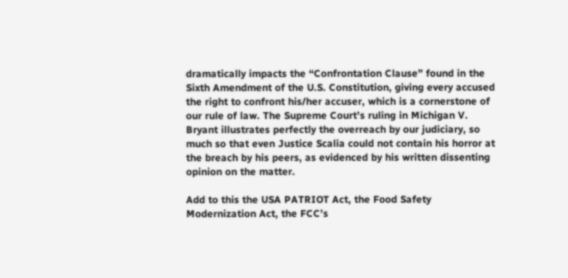dramatically impacts the “Confrontation Clause” found in the Sixth Amendment of the U.S. Constitution, giving every accused the right to confront his/her accuser, which is a cornerstone of our rule of law. The Supreme Court’s ruling in Michigan V. Bryant illustrates perfectly the overreach by our judiciary, so much so that even Justice Scalia could not contain his horror at the breach by his peers, as evidenced by his written dissenting opinion on the matter.

Add to this the USA PATRIOT Act, the Food Safety Modernization Act, the FCC’s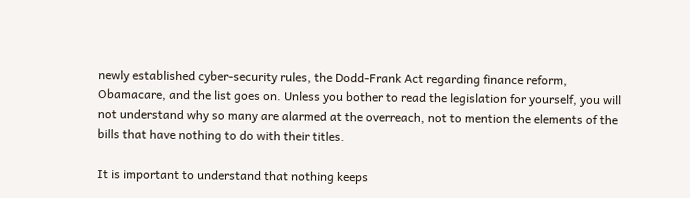newly established cyber-security rules, the Dodd-Frank Act regarding finance reform, Obamacare, and the list goes on. Unless you bother to read the legislation for yourself, you will not understand why so many are alarmed at the overreach, not to mention the elements of the bills that have nothing to do with their titles.

It is important to understand that nothing keeps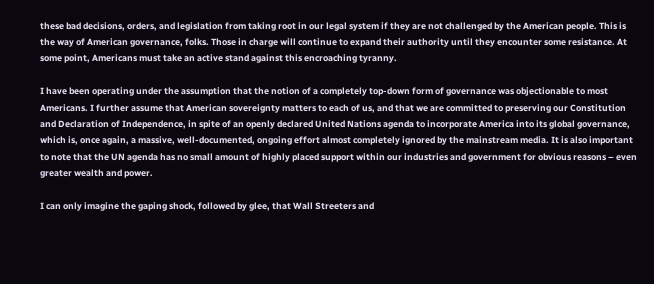these bad decisions, orders, and legislation from taking root in our legal system if they are not challenged by the American people. This is the way of American governance, folks. Those in charge will continue to expand their authority until they encounter some resistance. At some point, Americans must take an active stand against this encroaching tyranny.

I have been operating under the assumption that the notion of a completely top-down form of governance was objectionable to most Americans. I further assume that American sovereignty matters to each of us, and that we are committed to preserving our Constitution and Declaration of Independence, in spite of an openly declared United Nations agenda to incorporate America into its global governance, which is, once again, a massive, well-documented, ongoing effort almost completely ignored by the mainstream media. It is also important to note that the UN agenda has no small amount of highly placed support within our industries and government for obvious reasons – even greater wealth and power.

I can only imagine the gaping shock, followed by glee, that Wall Streeters and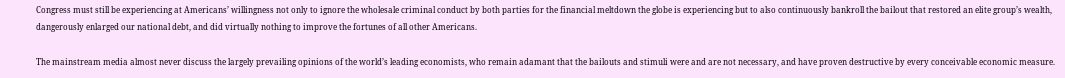Congress must still be experiencing at Americans’ willingness not only to ignore the wholesale criminal conduct by both parties for the financial meltdown the globe is experiencing but to also continuously bankroll the bailout that restored an elite group’s wealth, dangerously enlarged our national debt, and did virtually nothing to improve the fortunes of all other Americans.

The mainstream media almost never discuss the largely prevailing opinions of the world’s leading economists, who remain adamant that the bailouts and stimuli were and are not necessary, and have proven destructive by every conceivable economic measure.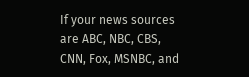If your news sources are ABC, NBC, CBS, CNN, Fox, MSNBC, and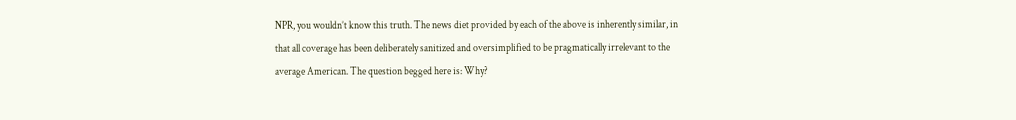NPR, you wouldn’t know this truth. The news diet provided by each of the above is inherently similar, in that all coverage has been deliberately sanitized and oversimplified to be pragmatically irrelevant to the average American. The question begged here is: Why?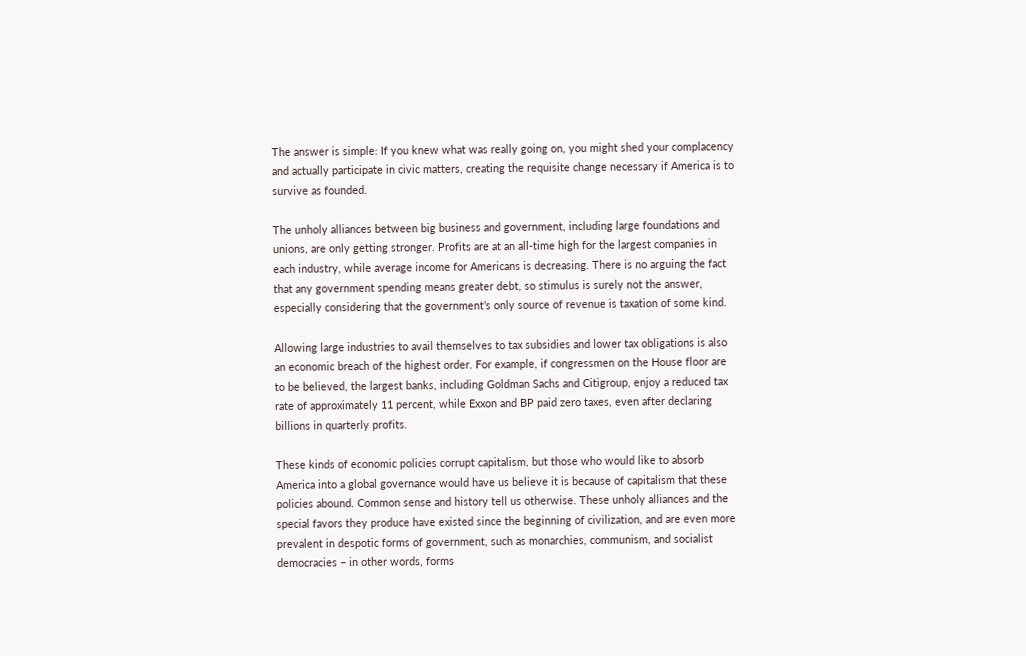The answer is simple: If you knew what was really going on, you might shed your complacency and actually participate in civic matters, creating the requisite change necessary if America is to survive as founded.

The unholy alliances between big business and government, including large foundations and unions, are only getting stronger. Profits are at an all-time high for the largest companies in each industry, while average income for Americans is decreasing. There is no arguing the fact that any government spending means greater debt, so stimulus is surely not the answer, especially considering that the government’s only source of revenue is taxation of some kind.

Allowing large industries to avail themselves to tax subsidies and lower tax obligations is also an economic breach of the highest order. For example, if congressmen on the House floor are to be believed, the largest banks, including Goldman Sachs and Citigroup, enjoy a reduced tax rate of approximately 11 percent, while Exxon and BP paid zero taxes, even after declaring billions in quarterly profits.

These kinds of economic policies corrupt capitalism, but those who would like to absorb America into a global governance would have us believe it is because of capitalism that these policies abound. Common sense and history tell us otherwise. These unholy alliances and the special favors they produce have existed since the beginning of civilization, and are even more prevalent in despotic forms of government, such as monarchies, communism, and socialist democracies – in other words, forms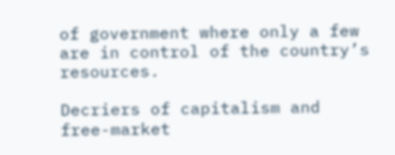of government where only a few are in control of the country’s resources.

Decriers of capitalism and free-market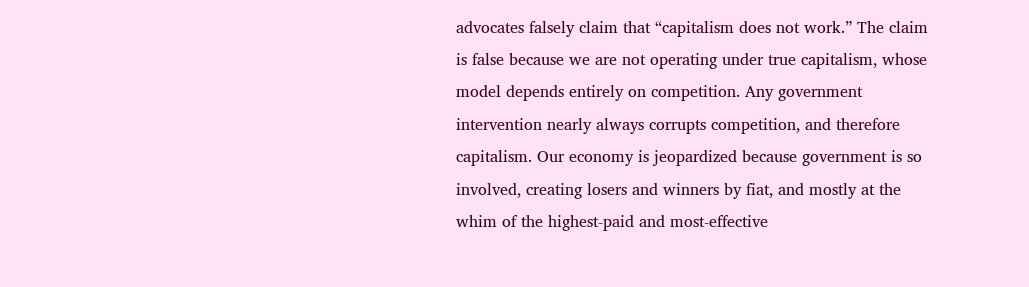advocates falsely claim that “capitalism does not work.” The claim is false because we are not operating under true capitalism, whose model depends entirely on competition. Any government intervention nearly always corrupts competition, and therefore capitalism. Our economy is jeopardized because government is so involved, creating losers and winners by fiat, and mostly at the whim of the highest-paid and most-effective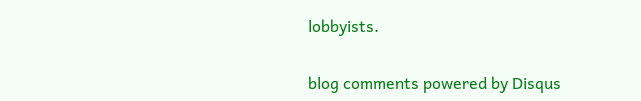lobbyists.

blog comments powered by Disqus